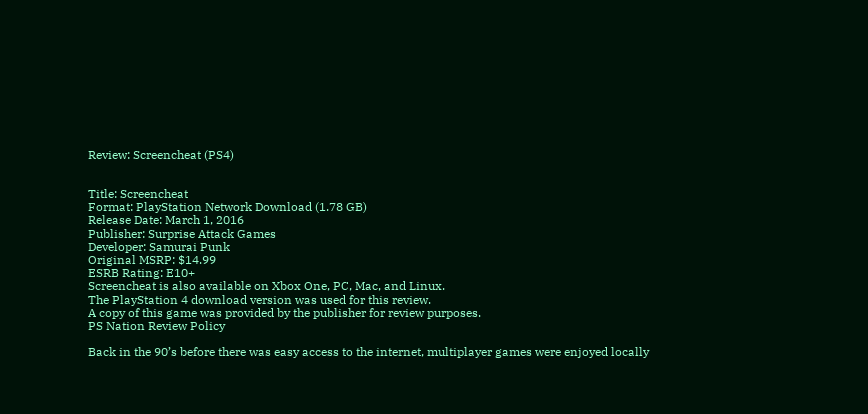Review: Screencheat (PS4)


Title: Screencheat
Format: PlayStation Network Download (1.78 GB)
Release Date: March 1, 2016
Publisher: Surprise Attack Games
Developer: Samurai Punk
Original MSRP: $14.99
ESRB Rating: E10+
Screencheat is also available on Xbox One, PC, Mac, and Linux.
The PlayStation 4 download version was used for this review.
A copy of this game was provided by the publisher for review purposes.
PS Nation Review Policy

Back in the 90’s before there was easy access to the internet, multiplayer games were enjoyed locally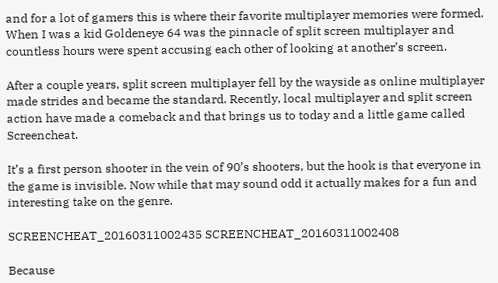and for a lot of gamers this is where their favorite multiplayer memories were formed. When I was a kid Goldeneye 64 was the pinnacle of split screen multiplayer and countless hours were spent accusing each other of looking at another’s screen.

After a couple years, split screen multiplayer fell by the wayside as online multiplayer made strides and became the standard. Recently, local multiplayer and split screen action have made a comeback and that brings us to today and a little game called Screencheat.

It’s a first person shooter in the vein of 90’s shooters, but the hook is that everyone in the game is invisible. Now while that may sound odd it actually makes for a fun and interesting take on the genre.

SCREENCHEAT_20160311002435 SCREENCHEAT_20160311002408

Because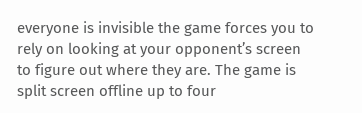everyone is invisible the game forces you to rely on looking at your opponent’s screen to figure out where they are. The game is split screen offline up to four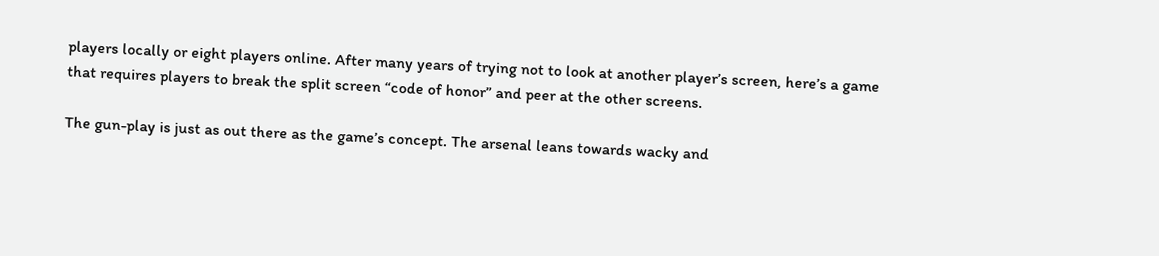players locally or eight players online. After many years of trying not to look at another player’s screen, here’s a game that requires players to break the split screen “code of honor” and peer at the other screens.

The gun-play is just as out there as the game’s concept. The arsenal leans towards wacky and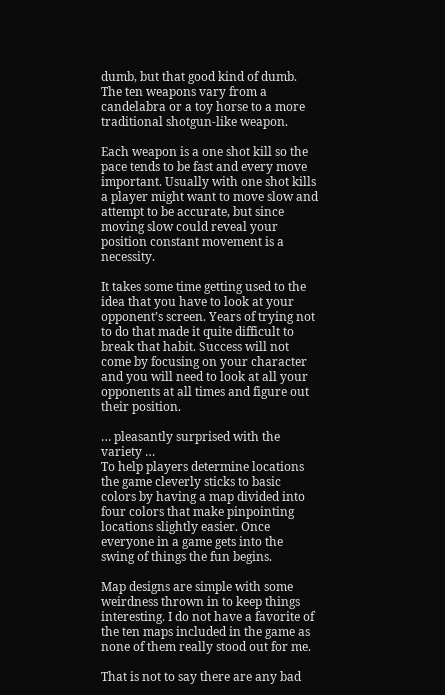dumb, but that good kind of dumb. The ten weapons vary from a candelabra or a toy horse to a more traditional shotgun-like weapon.

Each weapon is a one shot kill so the pace tends to be fast and every move important. Usually with one shot kills a player might want to move slow and attempt to be accurate, but since moving slow could reveal your position constant movement is a necessity.

It takes some time getting used to the idea that you have to look at your opponent’s screen. Years of trying not to do that made it quite difficult to break that habit. Success will not come by focusing on your character and you will need to look at all your opponents at all times and figure out their position.

… pleasantly surprised with the variety …
To help players determine locations the game cleverly sticks to basic colors by having a map divided into four colors that make pinpointing locations slightly easier. Once everyone in a game gets into the swing of things the fun begins.

Map designs are simple with some weirdness thrown in to keep things interesting. I do not have a favorite of the ten maps included in the game as none of them really stood out for me.

That is not to say there are any bad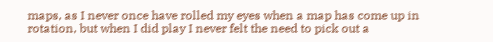maps, as I never once have rolled my eyes when a map has come up in rotation, but when I did play I never felt the need to pick out a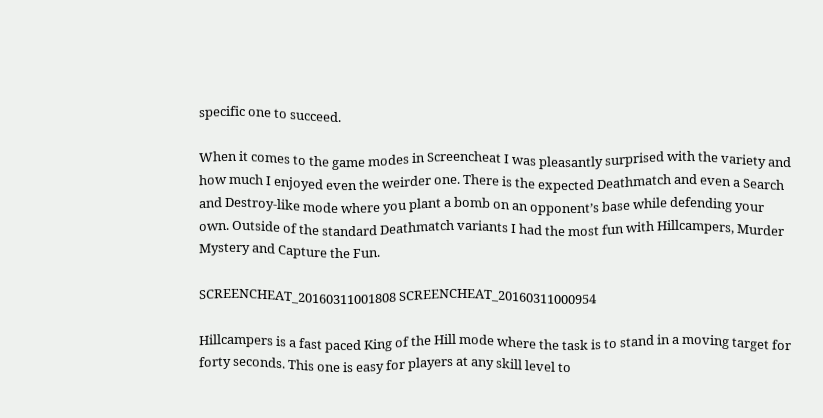specific one to succeed.

When it comes to the game modes in Screencheat I was pleasantly surprised with the variety and how much I enjoyed even the weirder one. There is the expected Deathmatch and even a Search and Destroy-like mode where you plant a bomb on an opponent’s base while defending your own. Outside of the standard Deathmatch variants I had the most fun with Hillcampers, Murder Mystery and Capture the Fun.

SCREENCHEAT_20160311001808 SCREENCHEAT_20160311000954

Hillcampers is a fast paced King of the Hill mode where the task is to stand in a moving target for forty seconds. This one is easy for players at any skill level to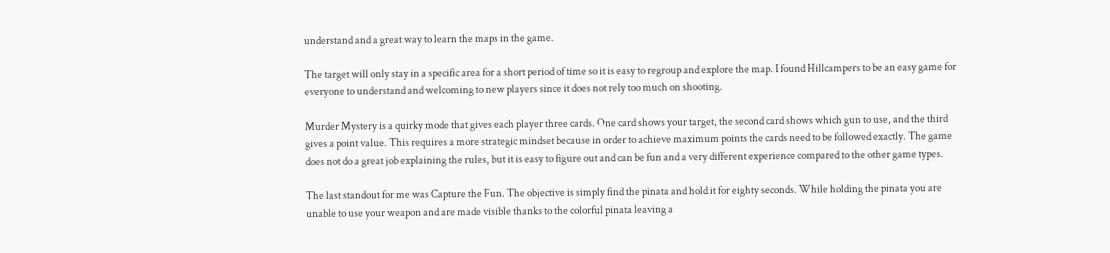understand and a great way to learn the maps in the game.

The target will only stay in a specific area for a short period of time so it is easy to regroup and explore the map. I found Hillcampers to be an easy game for everyone to understand and welcoming to new players since it does not rely too much on shooting.

Murder Mystery is a quirky mode that gives each player three cards. One card shows your target, the second card shows which gun to use, and the third gives a point value. This requires a more strategic mindset because in order to achieve maximum points the cards need to be followed exactly. The game does not do a great job explaining the rules, but it is easy to figure out and can be fun and a very different experience compared to the other game types.

The last standout for me was Capture the Fun. The objective is simply find the pinata and hold it for eighty seconds. While holding the pinata you are unable to use your weapon and are made visible thanks to the colorful pinata leaving a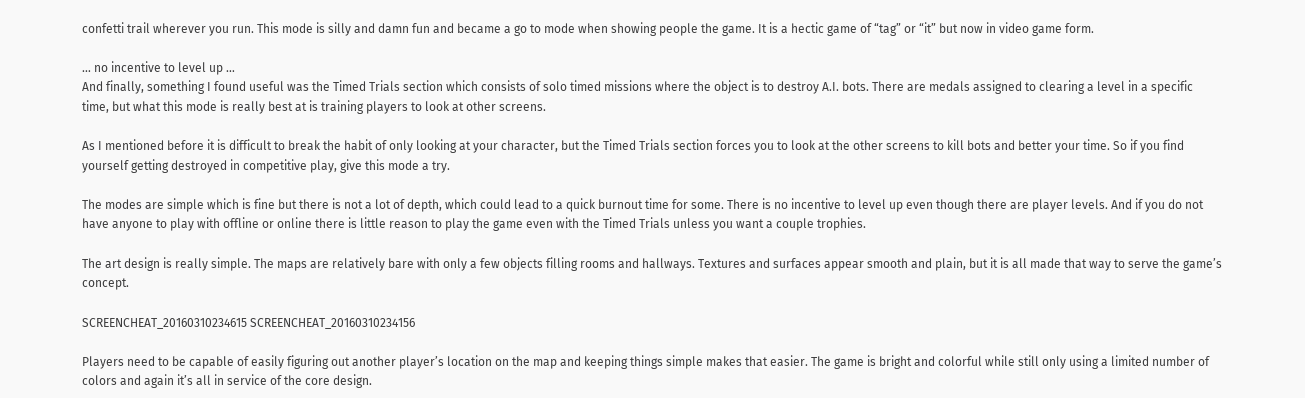confetti trail wherever you run. This mode is silly and damn fun and became a go to mode when showing people the game. It is a hectic game of “tag” or “it” but now in video game form.

… no incentive to level up …
And finally, something I found useful was the Timed Trials section which consists of solo timed missions where the object is to destroy A.I. bots. There are medals assigned to clearing a level in a specific time, but what this mode is really best at is training players to look at other screens.

As I mentioned before it is difficult to break the habit of only looking at your character, but the Timed Trials section forces you to look at the other screens to kill bots and better your time. So if you find yourself getting destroyed in competitive play, give this mode a try.

The modes are simple which is fine but there is not a lot of depth, which could lead to a quick burnout time for some. There is no incentive to level up even though there are player levels. And if you do not have anyone to play with offline or online there is little reason to play the game even with the Timed Trials unless you want a couple trophies.

The art design is really simple. The maps are relatively bare with only a few objects filling rooms and hallways. Textures and surfaces appear smooth and plain, but it is all made that way to serve the game’s concept.

SCREENCHEAT_20160310234615 SCREENCHEAT_20160310234156

Players need to be capable of easily figuring out another player’s location on the map and keeping things simple makes that easier. The game is bright and colorful while still only using a limited number of colors and again it’s all in service of the core design.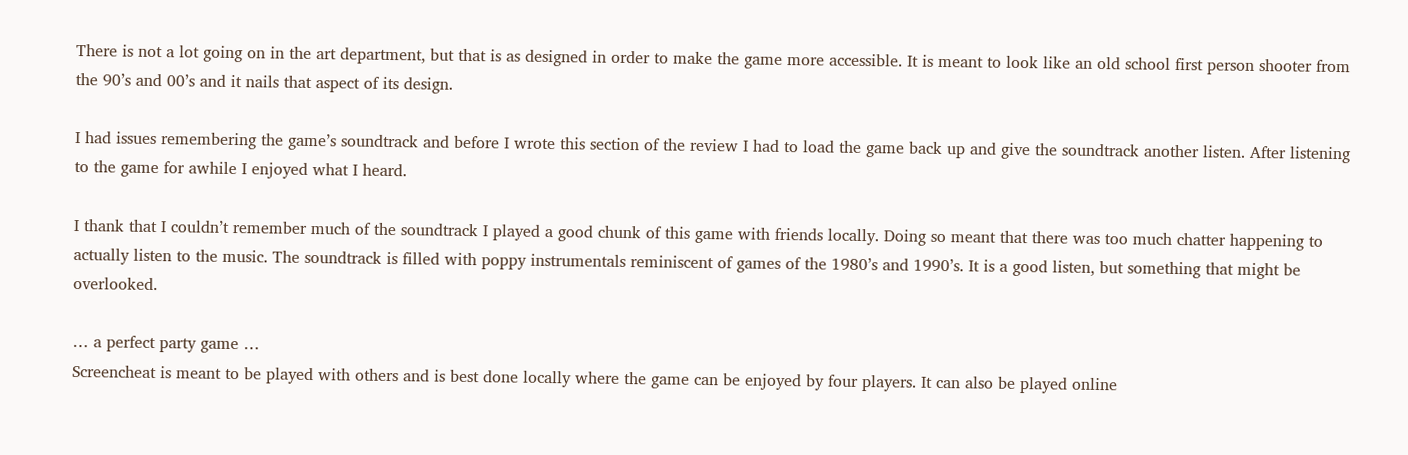There is not a lot going on in the art department, but that is as designed in order to make the game more accessible. It is meant to look like an old school first person shooter from the 90’s and 00’s and it nails that aspect of its design.

I had issues remembering the game’s soundtrack and before I wrote this section of the review I had to load the game back up and give the soundtrack another listen. After listening to the game for awhile I enjoyed what I heard.

I thank that I couldn’t remember much of the soundtrack I played a good chunk of this game with friends locally. Doing so meant that there was too much chatter happening to actually listen to the music. The soundtrack is filled with poppy instrumentals reminiscent of games of the 1980’s and 1990’s. It is a good listen, but something that might be overlooked.

… a perfect party game …
Screencheat is meant to be played with others and is best done locally where the game can be enjoyed by four players. It can also be played online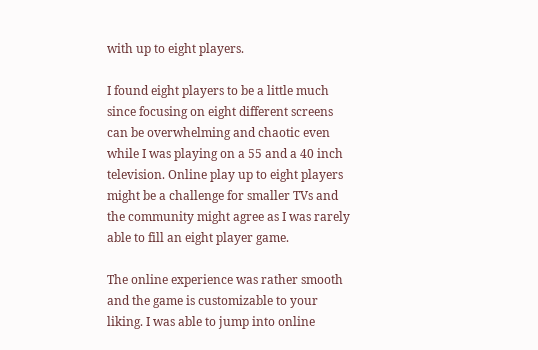with up to eight players.

I found eight players to be a little much since focusing on eight different screens can be overwhelming and chaotic even while I was playing on a 55 and a 40 inch television. Online play up to eight players might be a challenge for smaller TVs and the community might agree as I was rarely able to fill an eight player game.

The online experience was rather smooth and the game is customizable to your liking. I was able to jump into online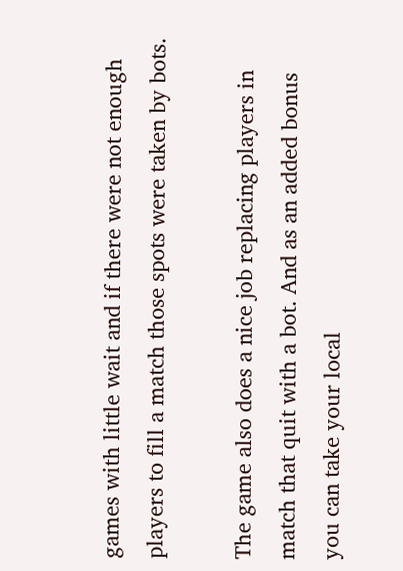games with little wait and if there were not enough players to fill a match those spots were taken by bots.

The game also does a nice job replacing players in match that quit with a bot. And as an added bonus you can take your local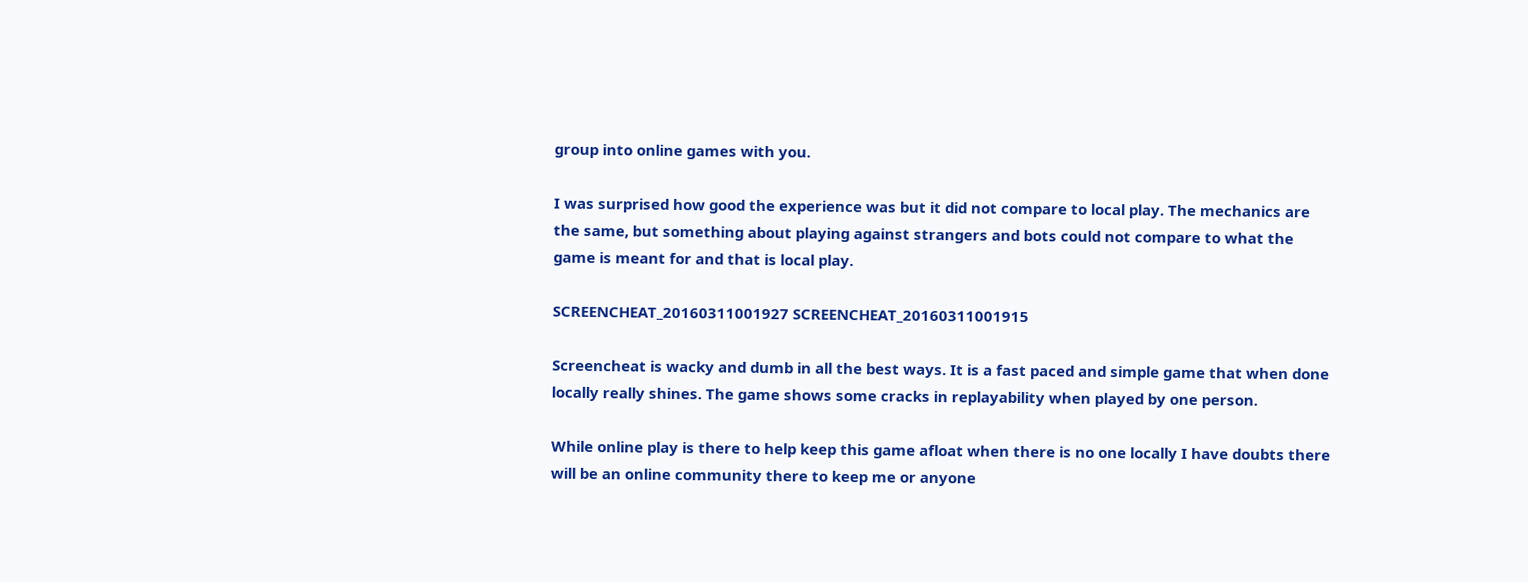group into online games with you.

I was surprised how good the experience was but it did not compare to local play. The mechanics are the same, but something about playing against strangers and bots could not compare to what the game is meant for and that is local play.

SCREENCHEAT_20160311001927 SCREENCHEAT_20160311001915

Screencheat is wacky and dumb in all the best ways. It is a fast paced and simple game that when done locally really shines. The game shows some cracks in replayability when played by one person.

While online play is there to help keep this game afloat when there is no one locally I have doubts there will be an online community there to keep me or anyone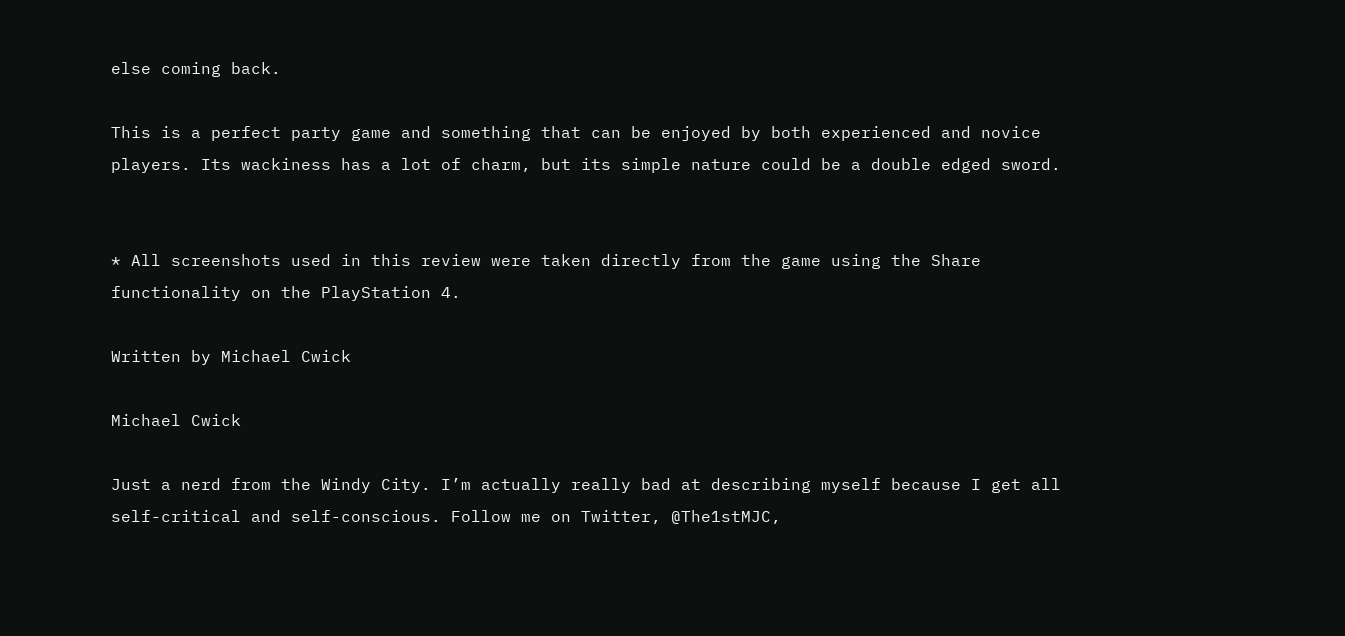else coming back.

This is a perfect party game and something that can be enjoyed by both experienced and novice players. Its wackiness has a lot of charm, but its simple nature could be a double edged sword.


* All screenshots used in this review were taken directly from the game using the Share functionality on the PlayStation 4.

Written by Michael Cwick

Michael Cwick

Just a nerd from the Windy City. I’m actually really bad at describing myself because I get all self-critical and self-conscious. Follow me on Twitter, @The1stMJC,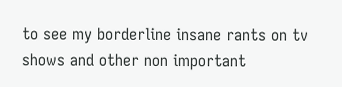to see my borderline insane rants on tv shows and other non important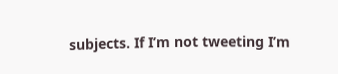subjects. If I’m not tweeting I’m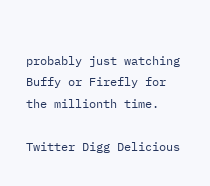probably just watching Buffy or Firefly for the millionth time.

Twitter Digg Delicious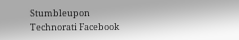Stumbleupon Technorati Facebook